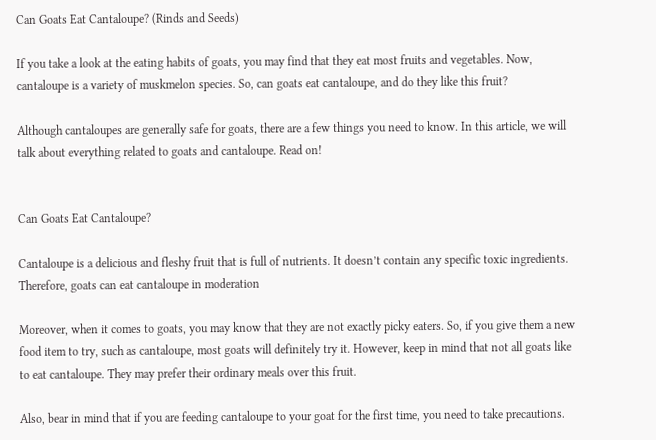Can Goats Eat Cantaloupe? (Rinds and Seeds)

If you take a look at the eating habits of goats, you may find that they eat most fruits and vegetables. Now, cantaloupe is a variety of muskmelon species. So, can goats eat cantaloupe, and do they like this fruit?

Although cantaloupes are generally safe for goats, there are a few things you need to know. In this article, we will talk about everything related to goats and cantaloupe. Read on!


Can Goats Eat Cantaloupe?

Cantaloupe is a delicious and fleshy fruit that is full of nutrients. It doesn’t contain any specific toxic ingredients. Therefore, goats can eat cantaloupe in moderation

Moreover, when it comes to goats, you may know that they are not exactly picky eaters. So, if you give them a new food item to try, such as cantaloupe, most goats will definitely try it. However, keep in mind that not all goats like to eat cantaloupe. They may prefer their ordinary meals over this fruit.

Also, bear in mind that if you are feeding cantaloupe to your goat for the first time, you need to take precautions.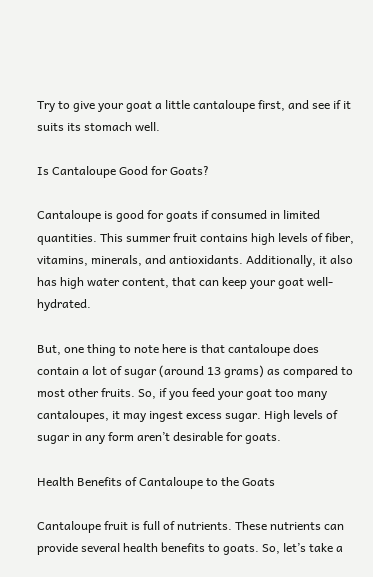Try to give your goat a little cantaloupe first, and see if it suits its stomach well.

Is Cantaloupe Good for Goats?

Cantaloupe is good for goats if consumed in limited quantities. This summer fruit contains high levels of fiber, vitamins, minerals, and antioxidants. Additionally, it also has high water content, that can keep your goat well-hydrated.

But, one thing to note here is that cantaloupe does contain a lot of sugar (around 13 grams) as compared to most other fruits. So, if you feed your goat too many cantaloupes, it may ingest excess sugar. High levels of sugar in any form aren’t desirable for goats.

Health Benefits of Cantaloupe to the Goats

Cantaloupe fruit is full of nutrients. These nutrients can provide several health benefits to goats. So, let’s take a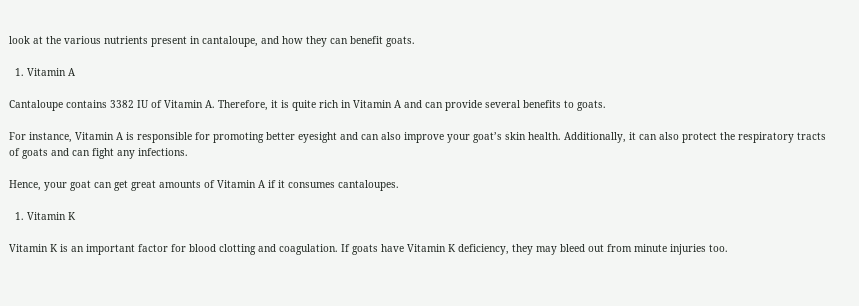look at the various nutrients present in cantaloupe, and how they can benefit goats.

  1. Vitamin A

Cantaloupe contains 3382 IU of Vitamin A. Therefore, it is quite rich in Vitamin A and can provide several benefits to goats.

For instance, Vitamin A is responsible for promoting better eyesight and can also improve your goat’s skin health. Additionally, it can also protect the respiratory tracts of goats and can fight any infections.

Hence, your goat can get great amounts of Vitamin A if it consumes cantaloupes.

  1. Vitamin K

Vitamin K is an important factor for blood clotting and coagulation. If goats have Vitamin K deficiency, they may bleed out from minute injuries too.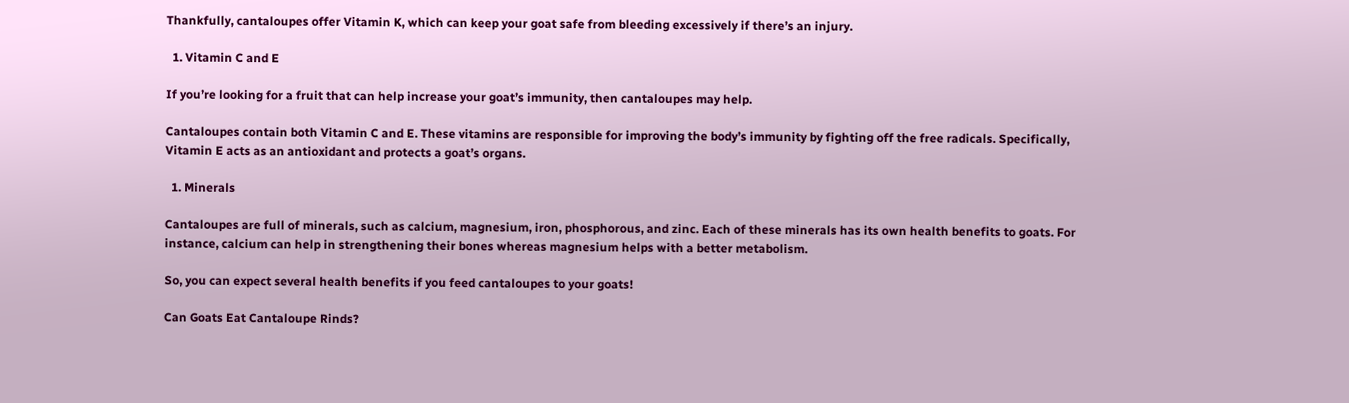Thankfully, cantaloupes offer Vitamin K, which can keep your goat safe from bleeding excessively if there’s an injury.

  1. Vitamin C and E

If you’re looking for a fruit that can help increase your goat’s immunity, then cantaloupes may help.

Cantaloupes contain both Vitamin C and E. These vitamins are responsible for improving the body’s immunity by fighting off the free radicals. Specifically, Vitamin E acts as an antioxidant and protects a goat’s organs.

  1. Minerals

Cantaloupes are full of minerals, such as calcium, magnesium, iron, phosphorous, and zinc. Each of these minerals has its own health benefits to goats. For instance, calcium can help in strengthening their bones whereas magnesium helps with a better metabolism.

So, you can expect several health benefits if you feed cantaloupes to your goats!

Can Goats Eat Cantaloupe Rinds?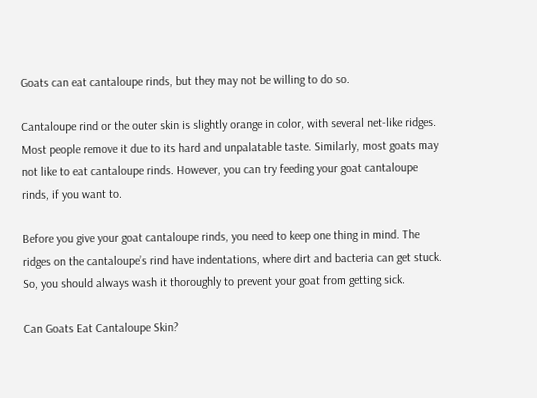Goats can eat cantaloupe rinds, but they may not be willing to do so.

Cantaloupe rind or the outer skin is slightly orange in color, with several net-like ridges. Most people remove it due to its hard and unpalatable taste. Similarly, most goats may not like to eat cantaloupe rinds. However, you can try feeding your goat cantaloupe rinds, if you want to.

Before you give your goat cantaloupe rinds, you need to keep one thing in mind. The ridges on the cantaloupe’s rind have indentations, where dirt and bacteria can get stuck. So, you should always wash it thoroughly to prevent your goat from getting sick.

Can Goats Eat Cantaloupe Skin?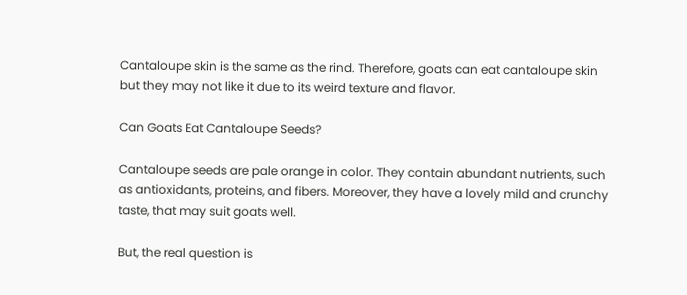Cantaloupe skin is the same as the rind. Therefore, goats can eat cantaloupe skin but they may not like it due to its weird texture and flavor.

Can Goats Eat Cantaloupe Seeds?

Cantaloupe seeds are pale orange in color. They contain abundant nutrients, such as antioxidants, proteins, and fibers. Moreover, they have a lovely mild and crunchy taste, that may suit goats well.

But, the real question is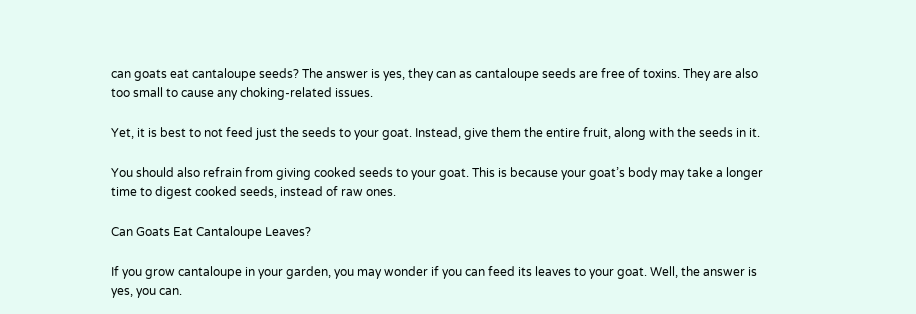can goats eat cantaloupe seeds? The answer is yes, they can as cantaloupe seeds are free of toxins. They are also too small to cause any choking-related issues.

Yet, it is best to not feed just the seeds to your goat. Instead, give them the entire fruit, along with the seeds in it.

You should also refrain from giving cooked seeds to your goat. This is because your goat’s body may take a longer time to digest cooked seeds, instead of raw ones.

Can Goats Eat Cantaloupe Leaves?

If you grow cantaloupe in your garden, you may wonder if you can feed its leaves to your goat. Well, the answer is yes, you can.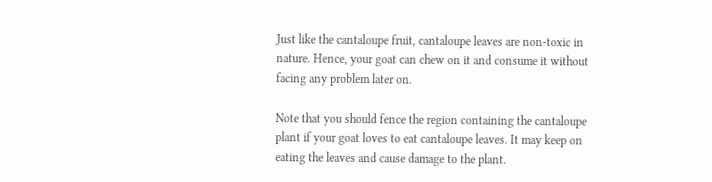Just like the cantaloupe fruit, cantaloupe leaves are non-toxic in nature. Hence, your goat can chew on it and consume it without facing any problem later on.

Note that you should fence the region containing the cantaloupe plant if your goat loves to eat cantaloupe leaves. It may keep on eating the leaves and cause damage to the plant.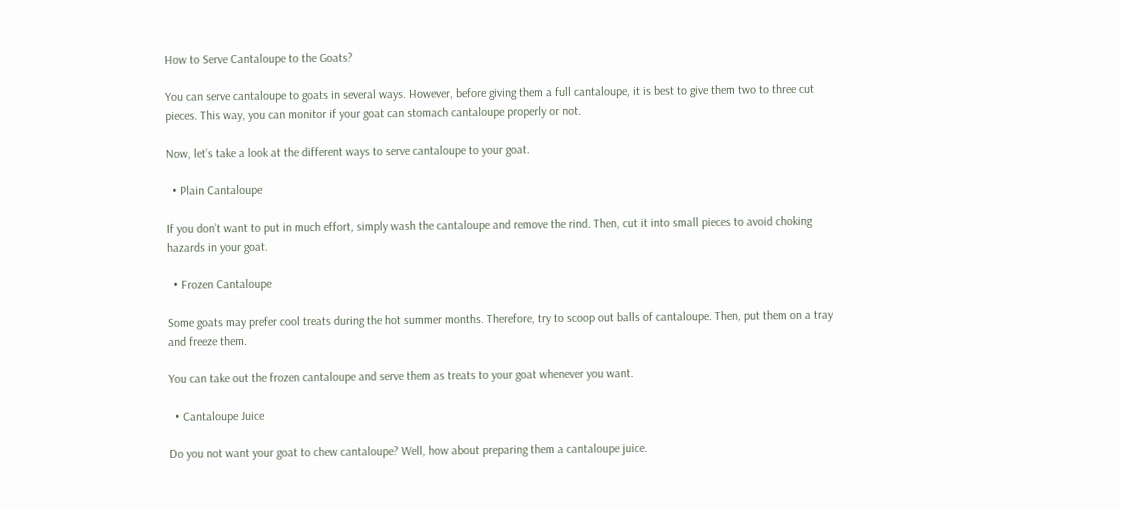How to Serve Cantaloupe to the Goats?

You can serve cantaloupe to goats in several ways. However, before giving them a full cantaloupe, it is best to give them two to three cut pieces. This way, you can monitor if your goat can stomach cantaloupe properly or not.

Now, let’s take a look at the different ways to serve cantaloupe to your goat.

  • Plain Cantaloupe

If you don’t want to put in much effort, simply wash the cantaloupe and remove the rind. Then, cut it into small pieces to avoid choking hazards in your goat.

  • Frozen Cantaloupe

Some goats may prefer cool treats during the hot summer months. Therefore, try to scoop out balls of cantaloupe. Then, put them on a tray and freeze them.

You can take out the frozen cantaloupe and serve them as treats to your goat whenever you want.

  • Cantaloupe Juice

Do you not want your goat to chew cantaloupe? Well, how about preparing them a cantaloupe juice.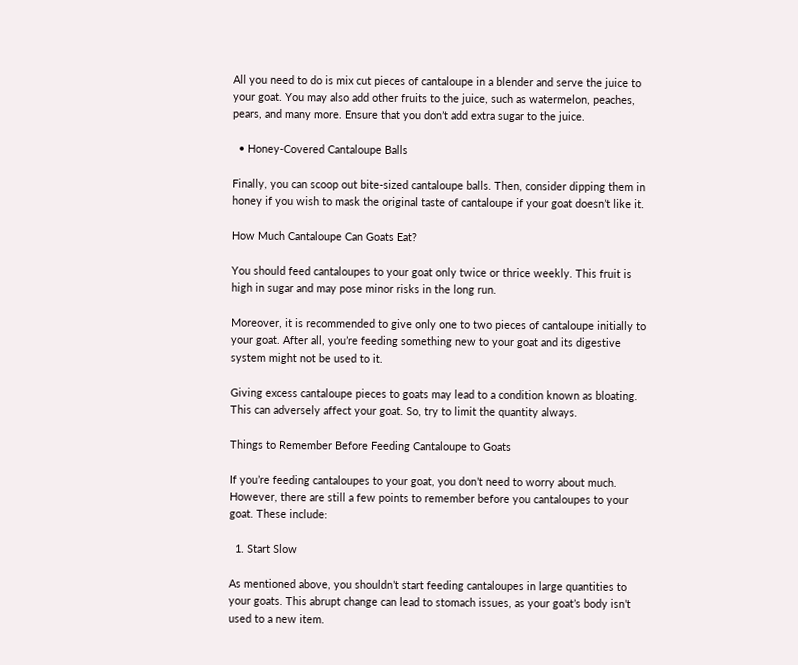All you need to do is mix cut pieces of cantaloupe in a blender and serve the juice to your goat. You may also add other fruits to the juice, such as watermelon, peaches, pears, and many more. Ensure that you don’t add extra sugar to the juice.

  • Honey-Covered Cantaloupe Balls

Finally, you can scoop out bite-sized cantaloupe balls. Then, consider dipping them in honey if you wish to mask the original taste of cantaloupe if your goat doesn’t like it.

How Much Cantaloupe Can Goats Eat?

You should feed cantaloupes to your goat only twice or thrice weekly. This fruit is high in sugar and may pose minor risks in the long run.

Moreover, it is recommended to give only one to two pieces of cantaloupe initially to your goat. After all, you’re feeding something new to your goat and its digestive system might not be used to it.

Giving excess cantaloupe pieces to goats may lead to a condition known as bloating. This can adversely affect your goat. So, try to limit the quantity always.

Things to Remember Before Feeding Cantaloupe to Goats

If you’re feeding cantaloupes to your goat, you don’t need to worry about much. However, there are still a few points to remember before you cantaloupes to your goat. These include:

  1. Start Slow

As mentioned above, you shouldn’t start feeding cantaloupes in large quantities to your goats. This abrupt change can lead to stomach issues, as your goat’s body isn’t used to a new item.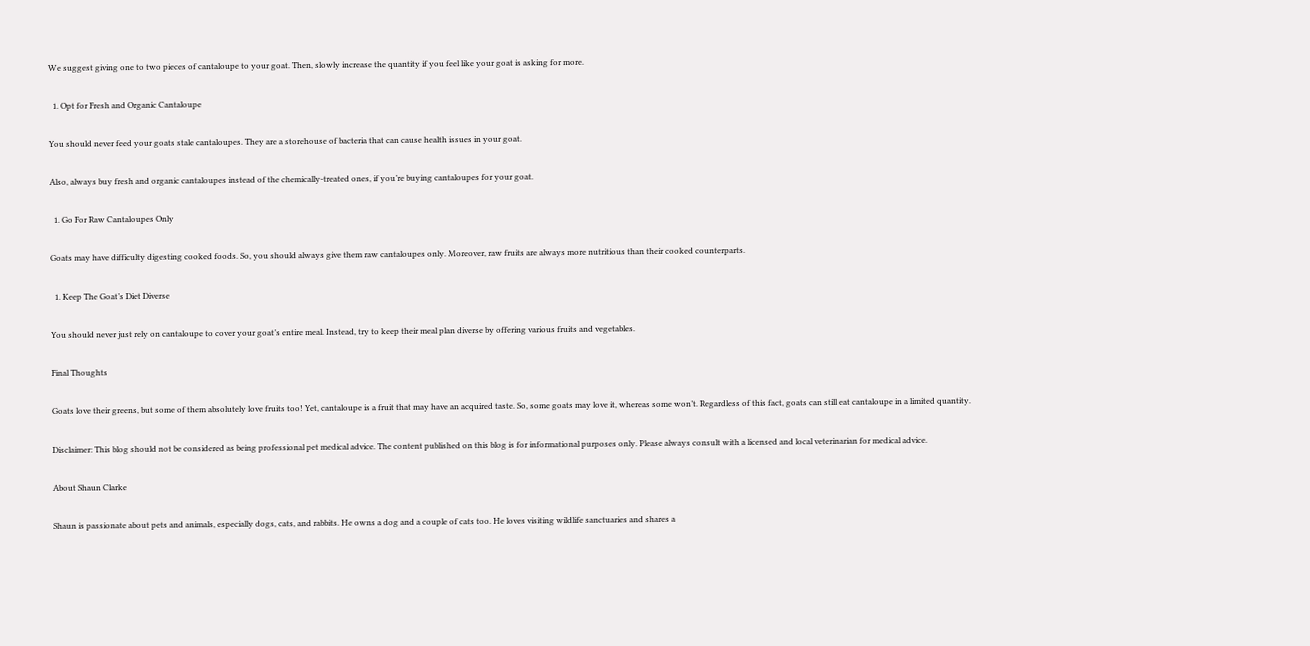We suggest giving one to two pieces of cantaloupe to your goat. Then, slowly increase the quantity if you feel like your goat is asking for more.

  1. Opt for Fresh and Organic Cantaloupe

You should never feed your goats stale cantaloupes. They are a storehouse of bacteria that can cause health issues in your goat.

Also, always buy fresh and organic cantaloupes instead of the chemically-treated ones, if you’re buying cantaloupes for your goat.

  1. Go For Raw Cantaloupes Only

Goats may have difficulty digesting cooked foods. So, you should always give them raw cantaloupes only. Moreover, raw fruits are always more nutritious than their cooked counterparts.

  1. Keep The Goat’s Diet Diverse

You should never just rely on cantaloupe to cover your goat’s entire meal. Instead, try to keep their meal plan diverse by offering various fruits and vegetables.

Final Thoughts

Goats love their greens, but some of them absolutely love fruits too! Yet, cantaloupe is a fruit that may have an acquired taste. So, some goats may love it, whereas some won’t. Regardless of this fact, goats can still eat cantaloupe in a limited quantity.

Disclaimer: This blog should not be considered as being professional pet medical advice. The content published on this blog is for informational purposes only. Please always consult with a licensed and local veterinarian for medical advice.

About Shaun Clarke

Shaun is passionate about pets and animals, especially dogs, cats, and rabbits. He owns a dog and a couple of cats too. He loves visiting wildlife sanctuaries and shares a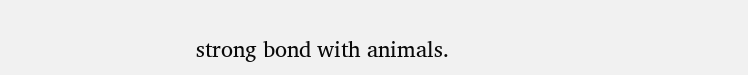strong bond with animals.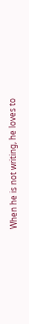When he is not writing, he loves to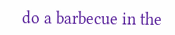do a barbecue in the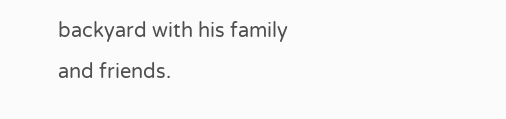backyard with his family and friends.